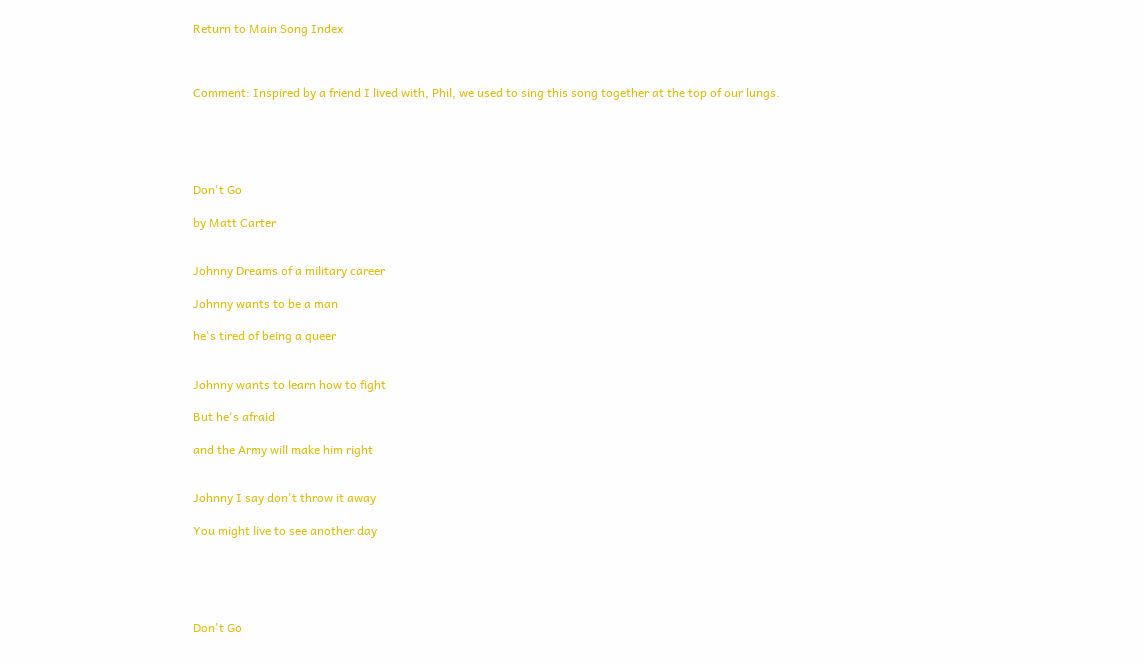Return to Main Song Index



Comment: Inspired by a friend I lived with, Phil, we used to sing this song together at the top of our lungs.





Don't Go

by Matt Carter


Johnny Dreams of a military career

Johnny wants to be a man

he's tired of being a queer


Johnny wants to learn how to fight

But he's afraid

and the Army will make him right


Johnny I say don't throw it away

You might live to see another day





Don't Go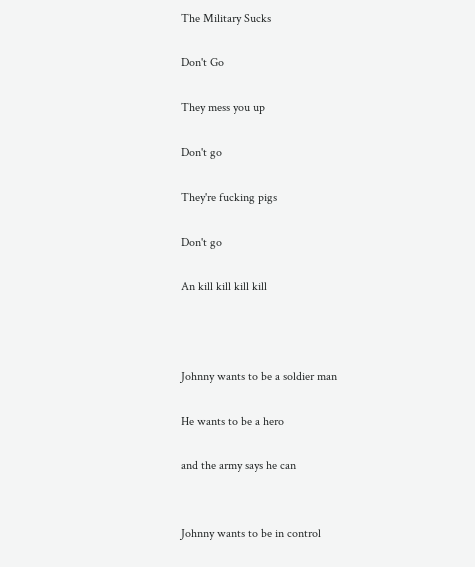The Military Sucks

Don't Go

They mess you up

Don't go

They're fucking pigs

Don't go

An kill kill kill kill



Johnny wants to be a soldier man

He wants to be a hero

and the army says he can


Johnny wants to be in control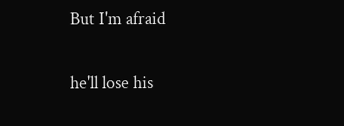But I'm afraid

he'll lose his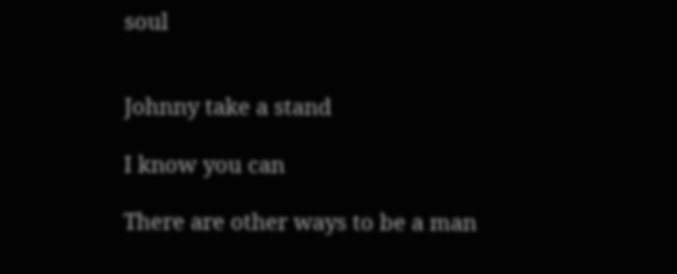soul


Johnny take a stand

I know you can

There are other ways to be a man